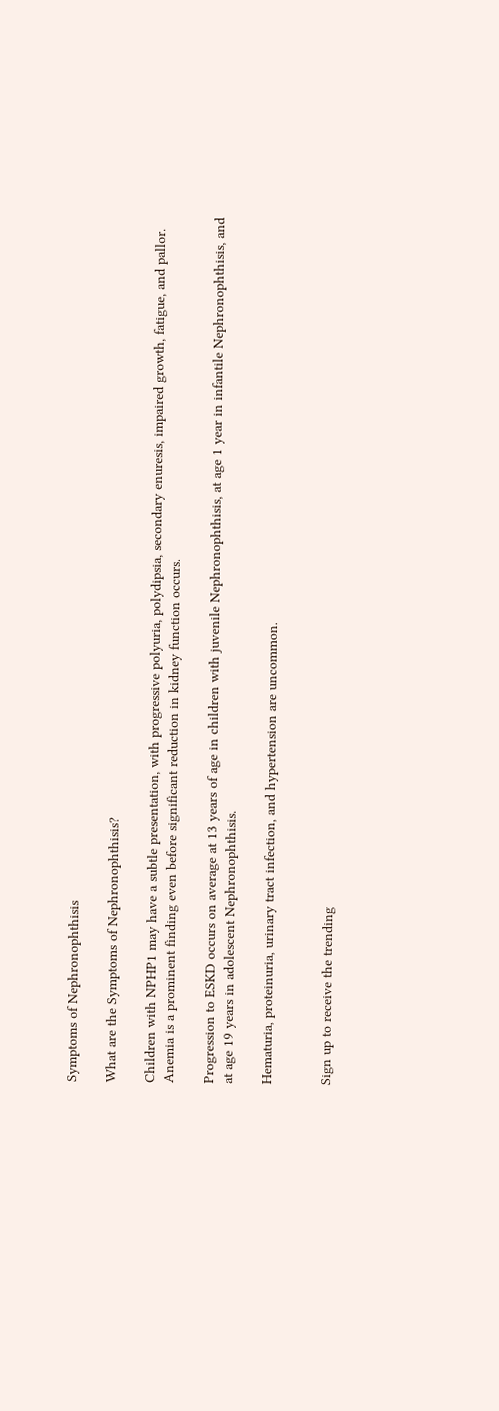Symptoms of Nephronophthisis

What are the Symptoms of Nephronophthisis?

Children with NPHP1 may have a subtle presentation, with progressive polyuria, polydipsia, secondary enuresis, impaired growth, fatigue, and pallor. Anemia is a prominent finding even before significant reduction in kidney function occurs.

Progression to ESKD occurs on average at 13 years of age in children with juvenile Nephronophthisis, at age 1 year in infantile Nephronophthisis, and at age 19 years in adolescent Nephronophthisis.

Hematuria, proteinuria, urinary tract infection, and hypertension are uncommon.


Sign up to receive the trending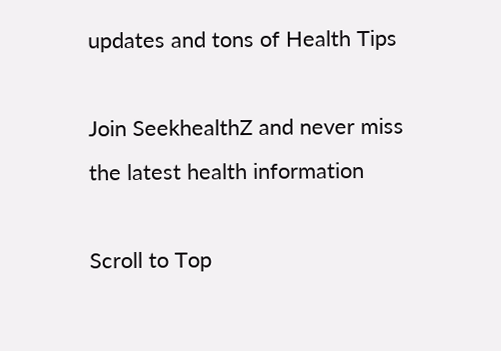updates and tons of Health Tips

Join SeekhealthZ and never miss the latest health information

Scroll to Top